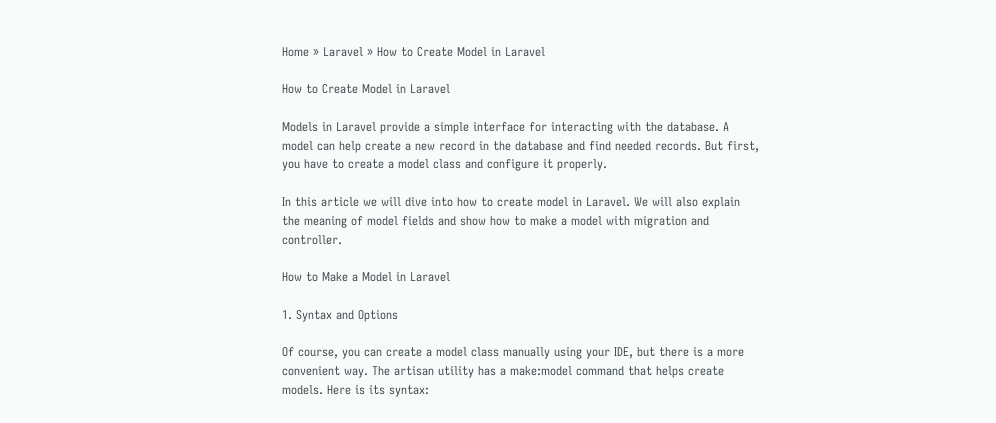Home » Laravel » How to Create Model in Laravel

How to Create Model in Laravel

Models in Laravel provide a simple interface for interacting with the database. A model can help create a new record in the database and find needed records. But first, you have to create a model class and configure it properly.

In this article we will dive into how to create model in Laravel. We will also explain the meaning of model fields and show how to make a model with migration and controller.

How to Make a Model in Laravel

1. Syntax and Options

Of course, you can create a model class manually using your IDE, but there is a more convenient way. The artisan utility has a make:model command that helps create models. Here is its syntax: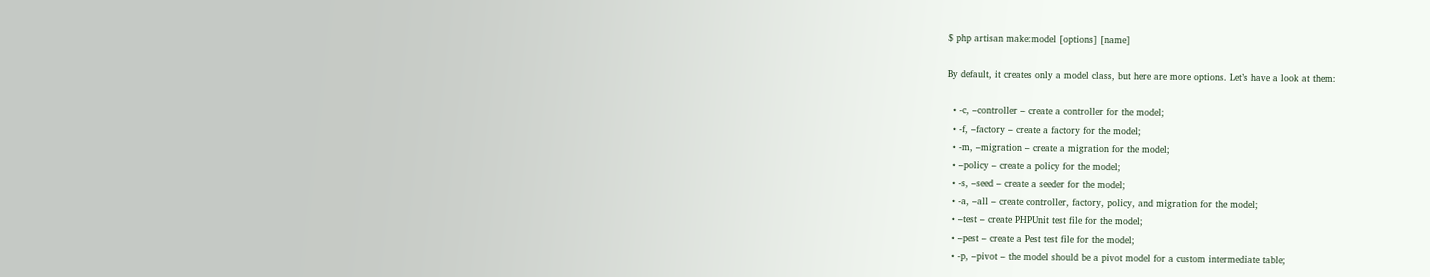$ php artisan make:model [options] [name]

By default, it creates only a model class, but here are more options. Let’s have a look at them:

  • -c, –controller – create a controller for the model;
  • -f, –factory – create a factory for the model;
  • -m, –migration – create a migration for the model;
  • –policy – create a policy for the model;
  • -s, –seed – create a seeder for the model;
  • -a, –all – create controller, factory, policy, and migration for the model;
  • –test – create PHPUnit test file for the model;
  • –pest – create a Pest test file for the model;
  • -p, –pivot – the model should be a pivot model for a custom intermediate table;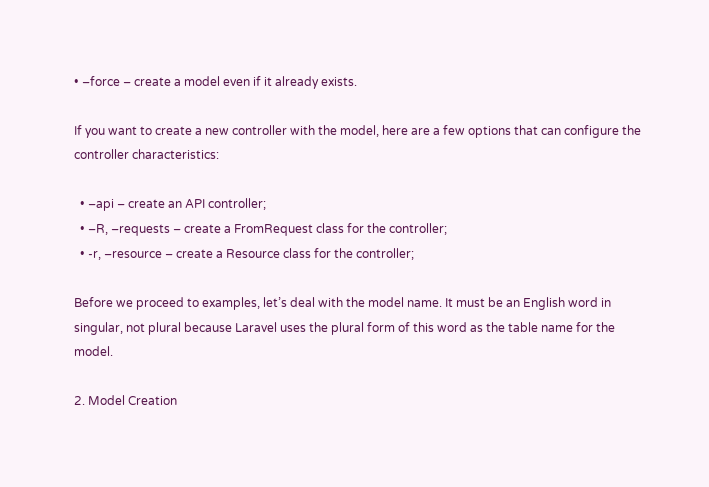• –force – create a model even if it already exists.

If you want to create a new controller with the model, here are a few options that can configure the controller characteristics:

  • –api – create an API controller;
  • –R, –requests – create a FromRequest class for the controller;
  • -r, –resource – create a Resource class for the controller;

Before we proceed to examples, let’s deal with the model name. It must be an English word in singular, not plural because Laravel uses the plural form of this word as the table name for the model.

2. Model Creation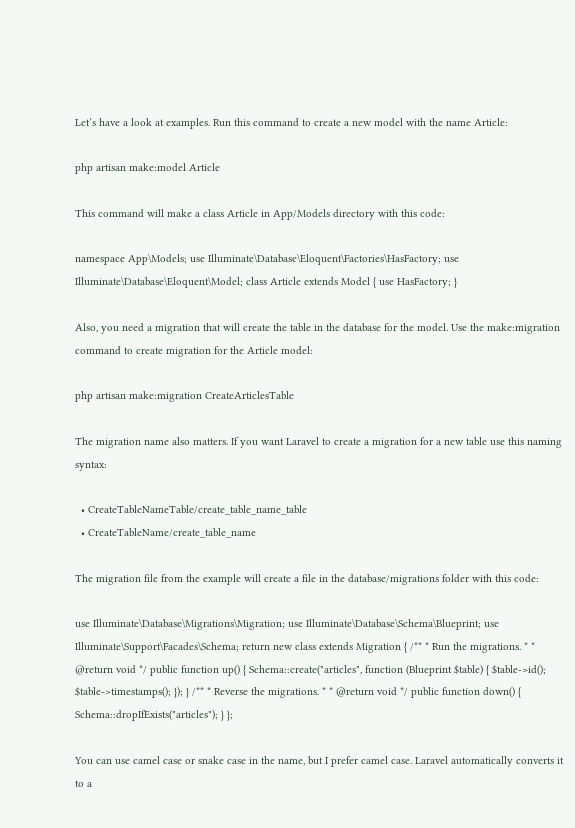Let’s have a look at examples. Run this command to create a new model with the name Article:

php artisan make:model Article

This command will make a class Article in App/Models directory with this code:

namespace App\Models; use Illuminate\Database\Eloquent\Factories\HasFactory; use Illuminate\Database\Eloquent\Model; class Article extends Model { use HasFactory; }

Also, you need a migration that will create the table in the database for the model. Use the make:migration command to create migration for the Article model:

php artisan make:migration CreateArticlesTable

The migration name also matters. If you want Laravel to create a migration for a new table use this naming syntax:

  • CreateTableNameTable/create_table_name_table
  • CreateTableName/create_table_name

The migration file from the example will create a file in the database/migrations folder with this code:

use Illuminate\Database\Migrations\Migration; use Illuminate\Database\Schema\Blueprint; use Illuminate\Support\Facades\Schema; return new class extends Migration { /** * Run the migrations. * * @return void */ public function up() { Schema::create("articles", function (Blueprint $table) { $table->id(); $table->timestamps(); }); } /** * Reverse the migrations. * * @return void */ public function down() { Schema::dropIfExists("articles"); } };

You can use camel case or snake case in the name, but I prefer camel case. Laravel automatically converts it to a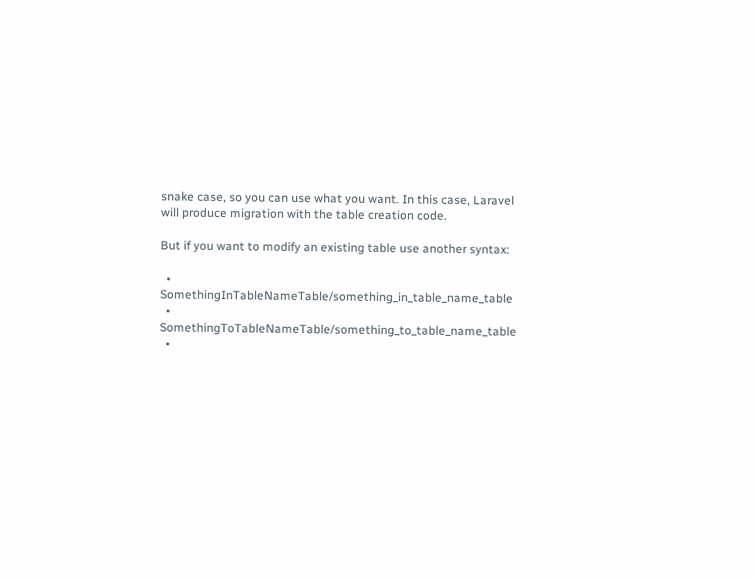snake case, so you can use what you want. In this case, Laravel will produce migration with the table creation code.

But if you want to modify an existing table use another syntax:

  • SomethingInTableNameTable/something_in_table_name_table
  • SomethingToTableNameTable/something_to_table_name_table
  •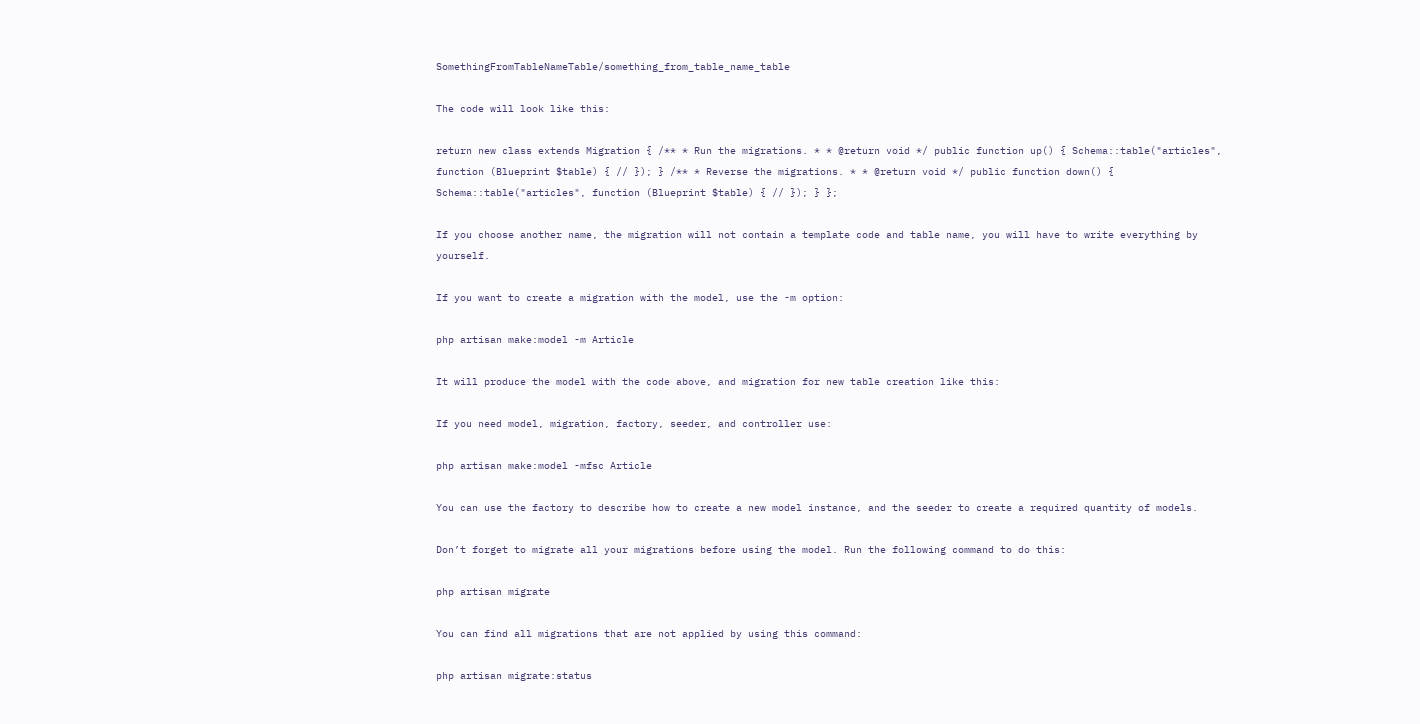SomethingFromTableNameTable/something_from_table_name_table

The code will look like this:

return new class extends Migration { /** * Run the migrations. * * @return void */ public function up() { Schema::table("articles", function (Blueprint $table) { // }); } /** * Reverse the migrations. * * @return void */ public function down() { Schema::table("articles", function (Blueprint $table) { // }); } };

If you choose another name, the migration will not contain a template code and table name, you will have to write everything by yourself.

If you want to create a migration with the model, use the -m option:

php artisan make:model -m Article

It will produce the model with the code above, and migration for new table creation like this:

If you need model, migration, factory, seeder, and controller use:

php artisan make:model -mfsc Article

You can use the factory to describe how to create a new model instance, and the seeder to create a required quantity of models.

Don’t forget to migrate all your migrations before using the model. Run the following command to do this:

php artisan migrate

You can find all migrations that are not applied by using this command:

php artisan migrate:status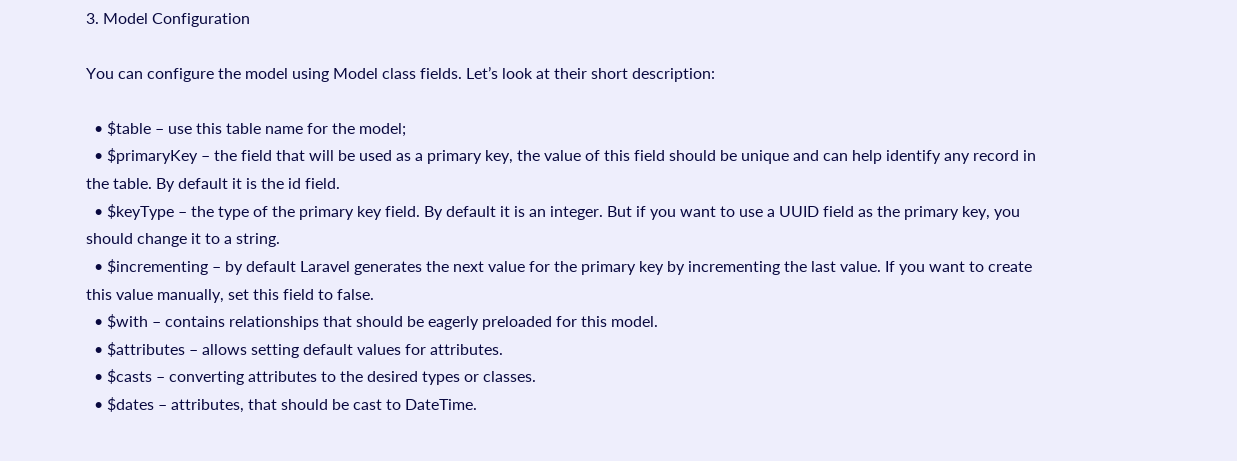3. Model Configuration

You can configure the model using Model class fields. Let’s look at their short description:

  • $table – use this table name for the model;
  • $primaryKey – the field that will be used as a primary key, the value of this field should be unique and can help identify any record in the table. By default it is the id field.
  • $keyType – the type of the primary key field. By default it is an integer. But if you want to use a UUID field as the primary key, you should change it to a string.
  • $incrementing – by default Laravel generates the next value for the primary key by incrementing the last value. If you want to create this value manually, set this field to false.
  • $with – contains relationships that should be eagerly preloaded for this model.
  • $attributes – allows setting default values for attributes.
  • $casts – converting attributes to the desired types or classes.
  • $dates – attributes, that should be cast to DateTime.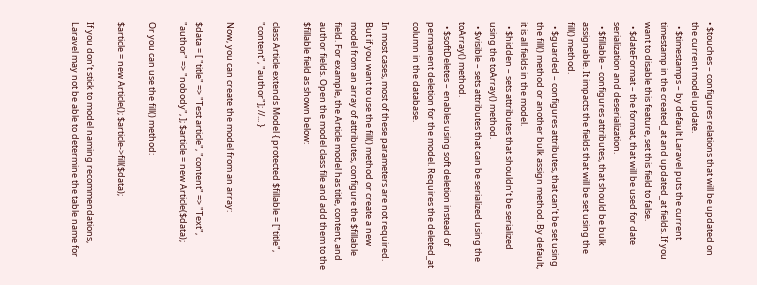• $touches – configures relations that will be updated on the current model update.
  • $timestamps – by default Laravel puts the current timestamp in the created_at and updated_at fields. If you want to disable this feature, set this field to false.
  • $dateFormat – the format, that will be used for date serialization and deserialization.
  • $fillable – configures attributes, that should be bulk assignable. It impacts the fields that will be set using the fill() method.
  • $guarded – configures attributes, that can’t be set using the fill() method or another bulk assign method. By default, it is all fields in the model.
  • $hidden – sets attributes that shouldn’t be serialized using the toArray() method.
  • $visible – sets attributes that can be serialized using the toArray() method.
  • $softDeletes – enables using soft deletion instead of permanent deletion for the model. Requires the deleted_at column in the database.

In most cases, most of these parameters are not required. But if you want to use the fill() method or create a new model from an array of attributes, configure the $fillable field. For example, the Article model has title, content, and author fields. Open the model class file and add them to the $fillable field as shown below:

class Article extends Model { protected $fillable = ["title", "content", "author"]; //... }

Now, you can create the model from an array:

$data = [ "title" => "Test article", "content" => "Text", "author" => "nobody", ]; $article = new Article($data);

Or you can use the fill() method:

$article = new Article(); $article->fill($data);

If you don’t stick to model naming recommendations, Laravel may not be able to determine the table name for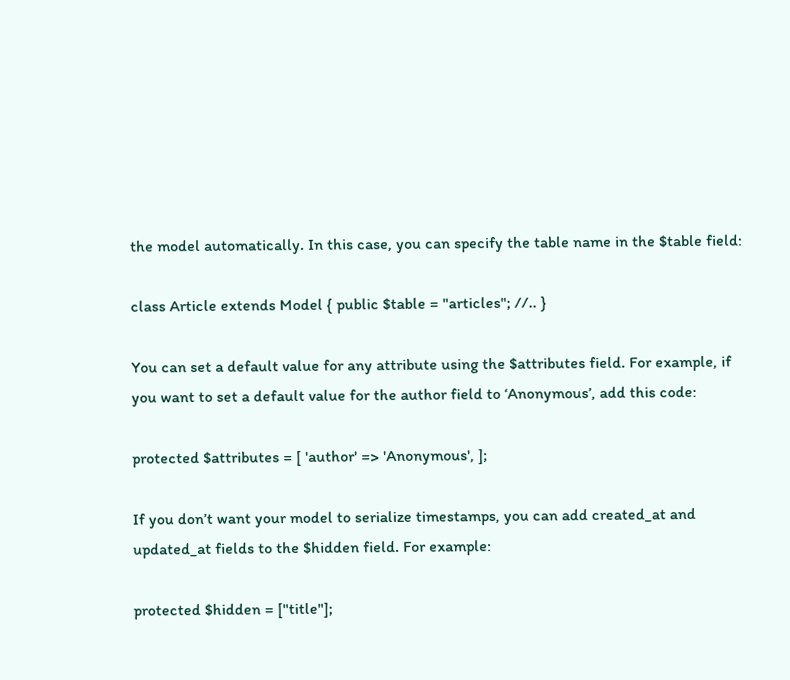the model automatically. In this case, you can specify the table name in the $table field:

class Article extends Model { public $table = "articles"; //.. }

You can set a default value for any attribute using the $attributes field. For example, if you want to set a default value for the author field to ‘Anonymous’, add this code:

protected $attributes = [ 'author' => 'Anonymous', ];

If you don’t want your model to serialize timestamps, you can add created_at and updated_at fields to the $hidden field. For example:

protected $hidden = ["title"];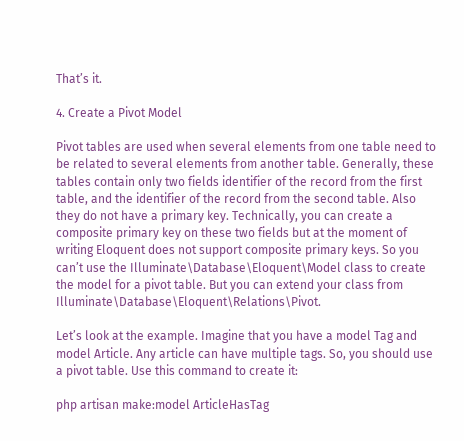That’s it.

4. Create a Pivot Model

Pivot tables are used when several elements from one table need to be related to several elements from another table. Generally, these tables contain only two fields identifier of the record from the first table, and the identifier of the record from the second table. Also they do not have a primary key. Technically, you can create a composite primary key on these two fields but at the moment of writing Eloquent does not support composite primary keys. So you can’t use the Illuminate\Database\Eloquent\Model class to create the model for a pivot table. But you can extend your class from Illuminate\Database\Eloquent\Relations\Pivot.

Let’s look at the example. Imagine that you have a model Tag and model Article. Any article can have multiple tags. So, you should use a pivot table. Use this command to create it:

php artisan make:model ArticleHasTag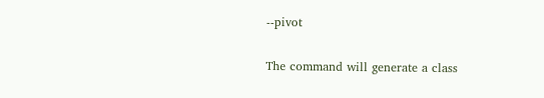--pivot

The command will generate a class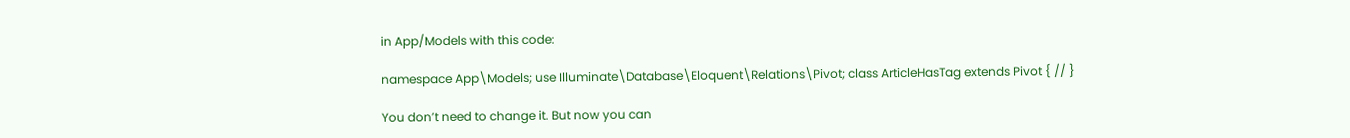in App/Models with this code:

namespace App\Models; use Illuminate\Database\Eloquent\Relations\Pivot; class ArticleHasTag extends Pivot { // }

You don’t need to change it. But now you can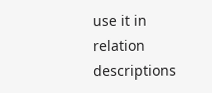use it in relation descriptions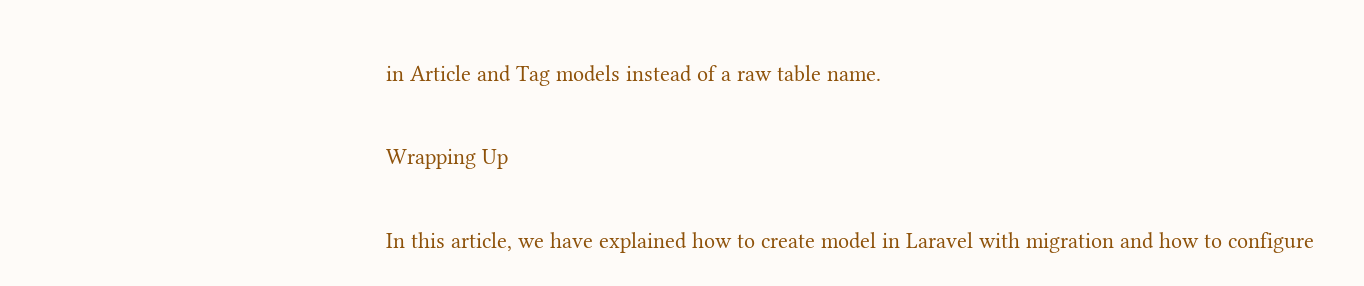in Article and Tag models instead of a raw table name.

Wrapping Up

In this article, we have explained how to create model in Laravel with migration and how to configure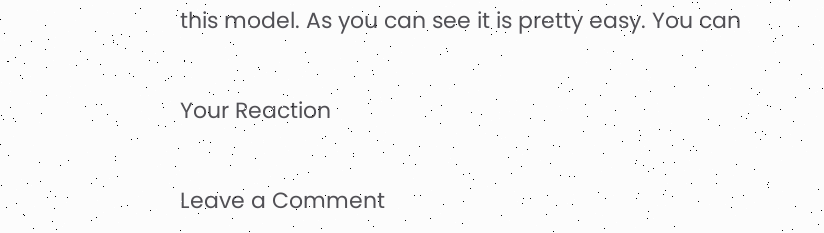this model. As you can see it is pretty easy. You can

Your Reaction

Leave a Comment